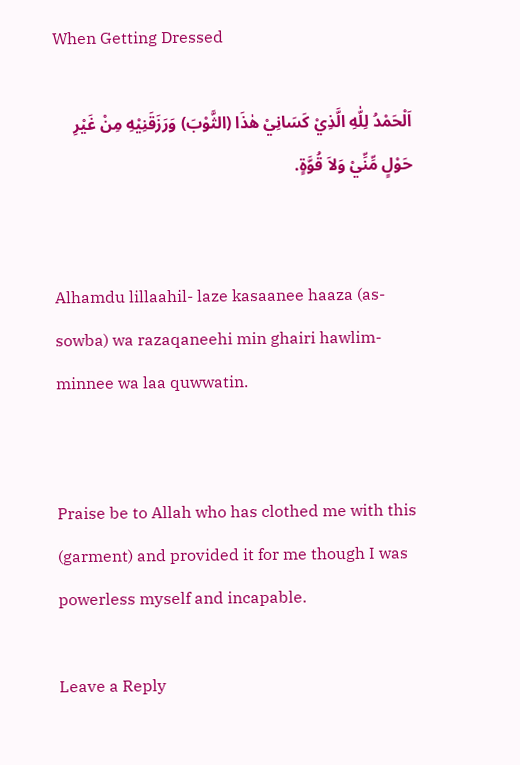When Getting Dressed

اَلْحَمْدُ لِلّٰهِ الَّذِيْ كَسَانِيْ هٰذَا (الثَّوْبَ) وَرَزَقَنِيْهِ مِنْ غَيْرِ حَوْلٍ مِّنِّيْ وَلاَ قُوَّةٍ.


Alhamdu lillaahil- laze kasaanee haaza (as-sowba) wa razaqaneehi min ghairi hawlim-minnee wa laa quwwatin.


Praise be to Allah who has clothed me with this (garment) and provided it for me though I was powerless myself and incapable.

Leave a Reply